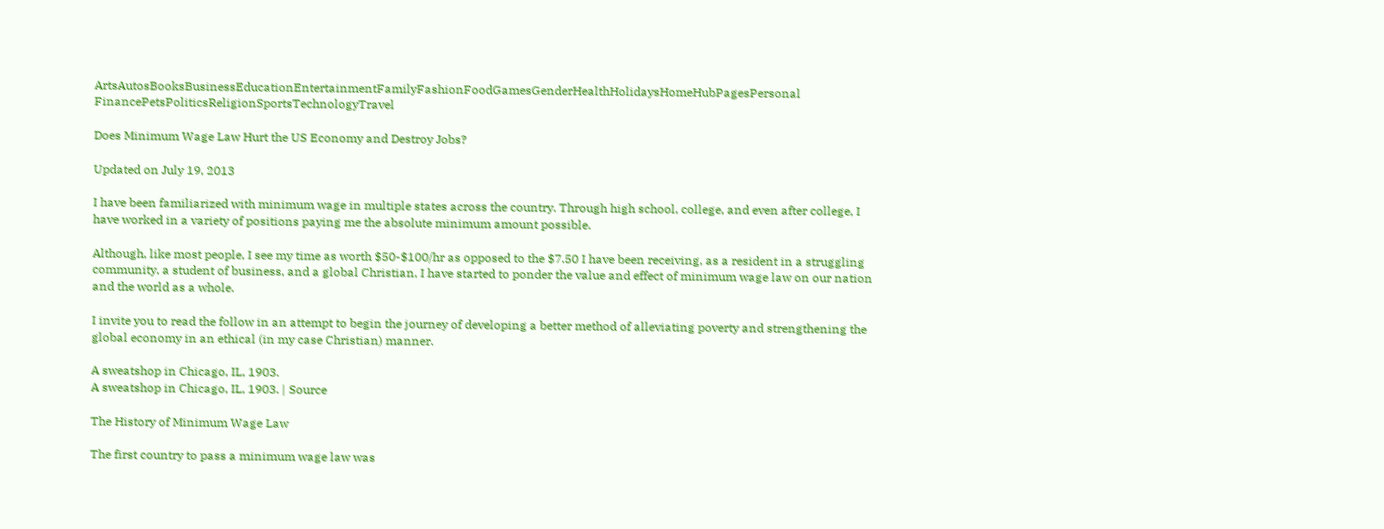ArtsAutosBooksBusinessEducationEntertainmentFamilyFashionFoodGamesGenderHealthHolidaysHomeHubPagesPersonal FinancePetsPoliticsReligionSportsTechnologyTravel

Does Minimum Wage Law Hurt the US Economy and Destroy Jobs?

Updated on July 19, 2013

I have been familiarized with minimum wage in multiple states across the country. Through high school, college, and even after college, I have worked in a variety of positions paying me the absolute minimum amount possible.

Although, like most people, I see my time as worth $50-$100/hr as opposed to the $7.50 I have been receiving, as a resident in a struggling community, a student of business, and a global Christian, I have started to ponder the value and effect of minimum wage law on our nation and the world as a whole.

I invite you to read the follow in an attempt to begin the journey of developing a better method of alleviating poverty and strengthening the global economy in an ethical (in my case Christian) manner.

A sweatshop in Chicago, IL, 1903.
A sweatshop in Chicago, IL, 1903. | Source

The History of Minimum Wage Law

The first country to pass a minimum wage law was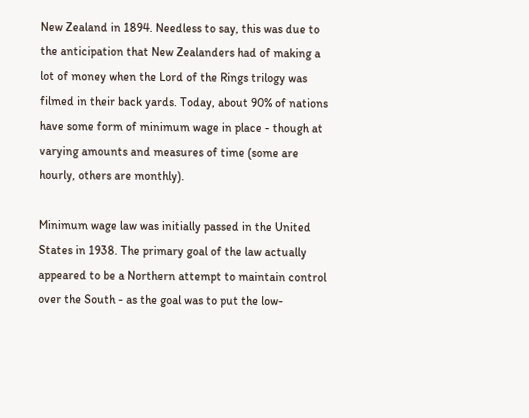New Zealand in 1894. Needless to say, this was due to the anticipation that New Zealanders had of making a lot of money when the Lord of the Rings trilogy was filmed in their back yards. Today, about 90% of nations have some form of minimum wage in place - though at varying amounts and measures of time (some are hourly, others are monthly).

Minimum wage law was initially passed in the United States in 1938. The primary goal of the law actually appeared to be a Northern attempt to maintain control over the South - as the goal was to put the low-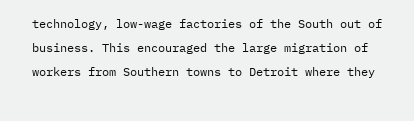technology, low-wage factories of the South out of business. This encouraged the large migration of workers from Southern towns to Detroit where they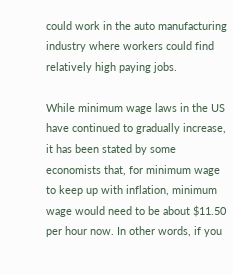could work in the auto manufacturing industry where workers could find relatively high paying jobs.

While minimum wage laws in the US have continued to gradually increase, it has been stated by some economists that, for minimum wage to keep up with inflation, minimum wage would need to be about $11.50 per hour now. In other words, if you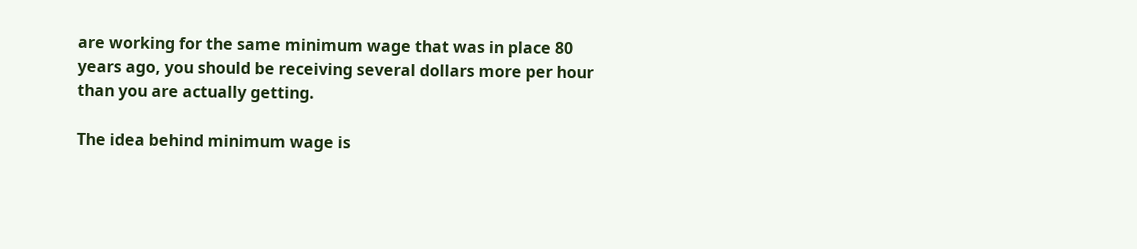are working for the same minimum wage that was in place 80 years ago, you should be receiving several dollars more per hour than you are actually getting.

The idea behind minimum wage is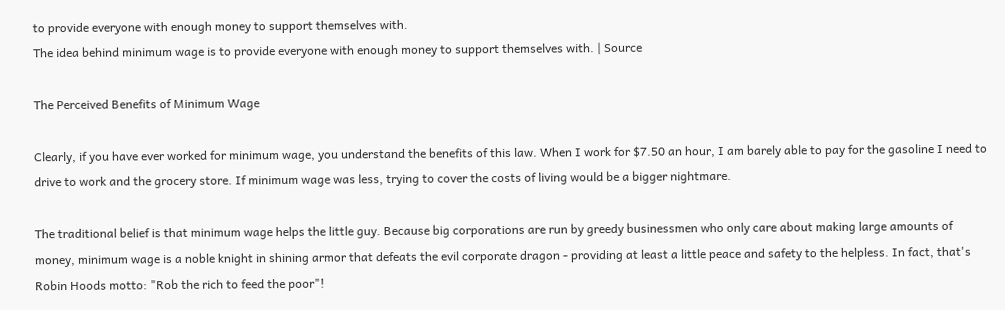to provide everyone with enough money to support themselves with.
The idea behind minimum wage is to provide everyone with enough money to support themselves with. | Source

The Perceived Benefits of Minimum Wage

Clearly, if you have ever worked for minimum wage, you understand the benefits of this law. When I work for $7.50 an hour, I am barely able to pay for the gasoline I need to drive to work and the grocery store. If minimum wage was less, trying to cover the costs of living would be a bigger nightmare.

The traditional belief is that minimum wage helps the little guy. Because big corporations are run by greedy businessmen who only care about making large amounts of money, minimum wage is a noble knight in shining armor that defeats the evil corporate dragon - providing at least a little peace and safety to the helpless. In fact, that's Robin Hoods motto: "Rob the rich to feed the poor"!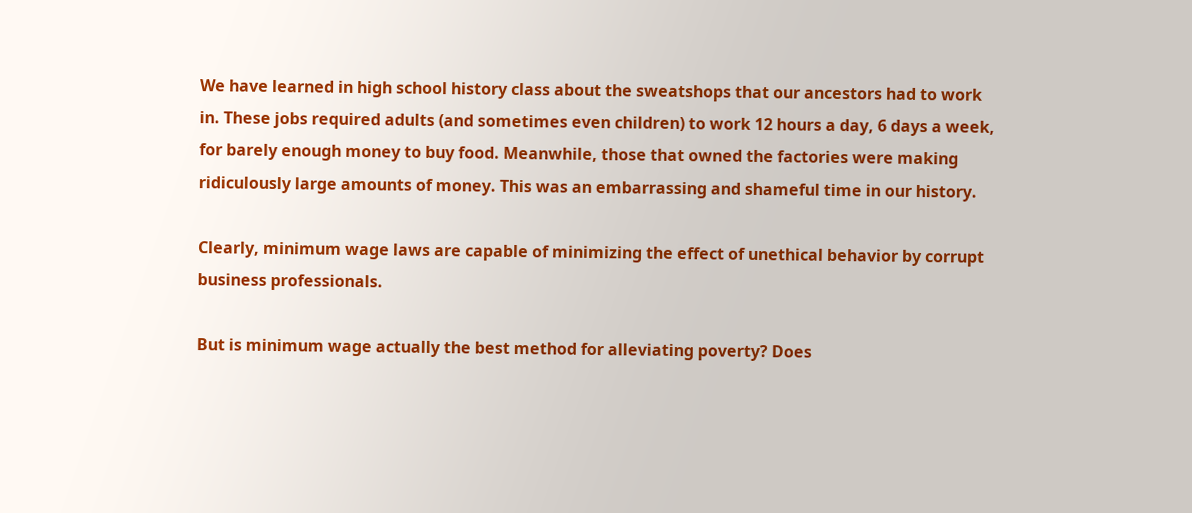We have learned in high school history class about the sweatshops that our ancestors had to work in. These jobs required adults (and sometimes even children) to work 12 hours a day, 6 days a week, for barely enough money to buy food. Meanwhile, those that owned the factories were making ridiculously large amounts of money. This was an embarrassing and shameful time in our history.

Clearly, minimum wage laws are capable of minimizing the effect of unethical behavior by corrupt business professionals.

But is minimum wage actually the best method for alleviating poverty? Does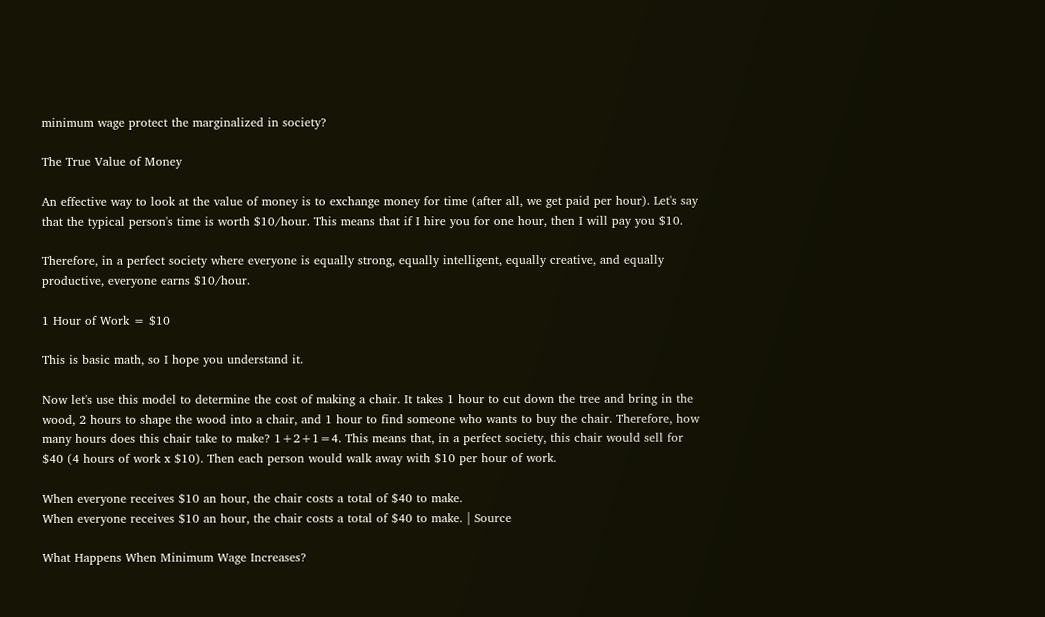minimum wage protect the marginalized in society?

The True Value of Money

An effective way to look at the value of money is to exchange money for time (after all, we get paid per hour). Let's say that the typical person's time is worth $10/hour. This means that if I hire you for one hour, then I will pay you $10.

Therefore, in a perfect society where everyone is equally strong, equally intelligent, equally creative, and equally productive, everyone earns $10/hour.

1 Hour of Work = $10

This is basic math, so I hope you understand it.

Now let's use this model to determine the cost of making a chair. It takes 1 hour to cut down the tree and bring in the wood, 2 hours to shape the wood into a chair, and 1 hour to find someone who wants to buy the chair. Therefore, how many hours does this chair take to make? 1+2+1=4. This means that, in a perfect society, this chair would sell for $40 (4 hours of work x $10). Then each person would walk away with $10 per hour of work.

When everyone receives $10 an hour, the chair costs a total of $40 to make.
When everyone receives $10 an hour, the chair costs a total of $40 to make. | Source

What Happens When Minimum Wage Increases?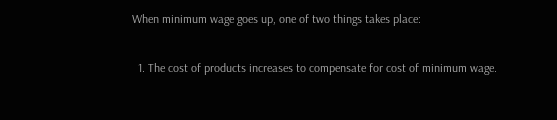When minimum wage goes up, one of two things takes place:

  1. The cost of products increases to compensate for cost of minimum wage.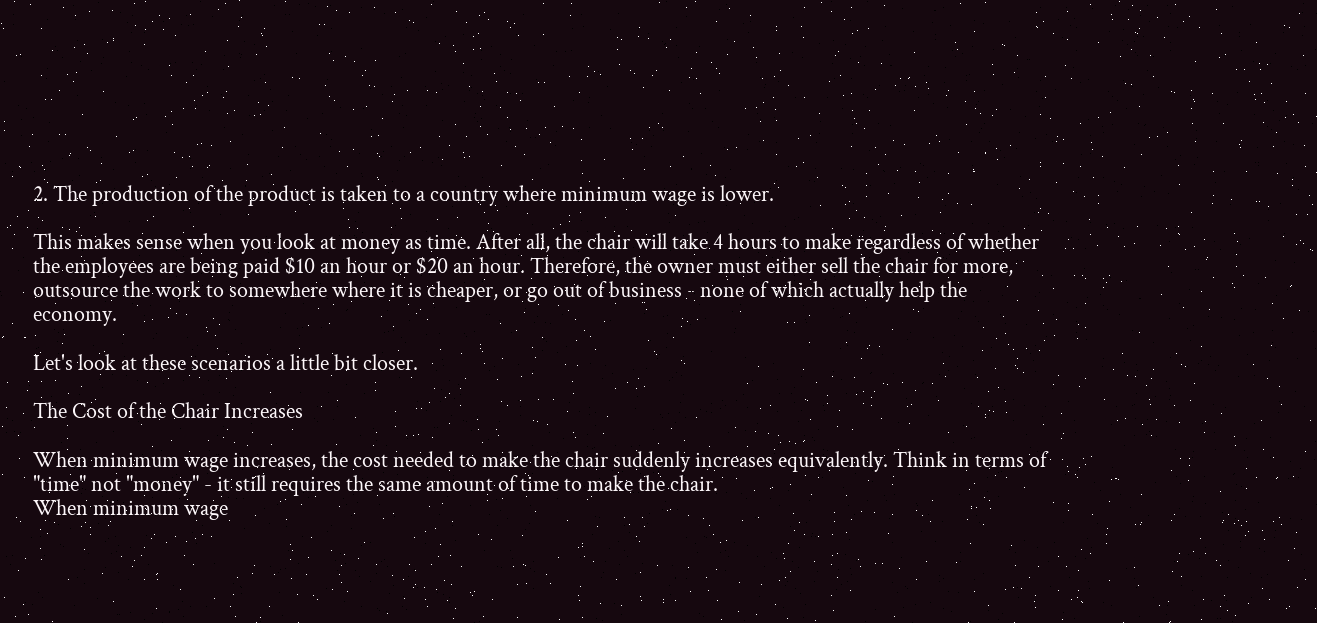2. The production of the product is taken to a country where minimum wage is lower.

This makes sense when you look at money as time. After all, the chair will take 4 hours to make regardless of whether the employees are being paid $10 an hour or $20 an hour. Therefore, the owner must either sell the chair for more, outsource the work to somewhere where it is cheaper, or go out of business - none of which actually help the economy.

Let's look at these scenarios a little bit closer.

The Cost of the Chair Increases

When minimum wage increases, the cost needed to make the chair suddenly increases equivalently. Think in terms of "time" not "money" - it still requires the same amount of time to make the chair.
When minimum wage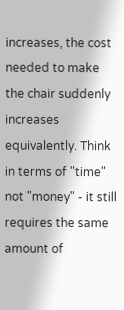increases, the cost needed to make the chair suddenly increases equivalently. Think in terms of "time" not "money" - it still requires the same amount of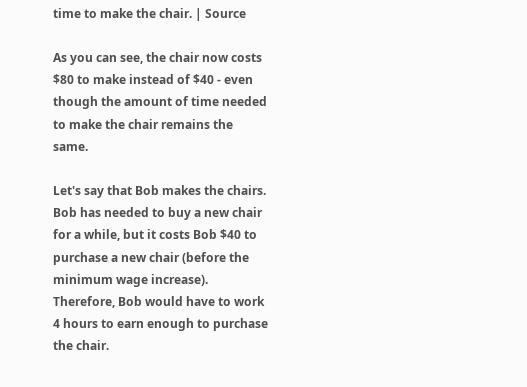time to make the chair. | Source

As you can see, the chair now costs $80 to make instead of $40 - even though the amount of time needed to make the chair remains the same.

Let's say that Bob makes the chairs. Bob has needed to buy a new chair for a while, but it costs Bob $40 to purchase a new chair (before the minimum wage increase). Therefore, Bob would have to work 4 hours to earn enough to purchase the chair.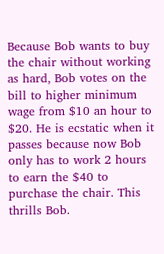Because Bob wants to buy the chair without working as hard, Bob votes on the bill to higher minimum wage from $10 an hour to $20. He is ecstatic when it passes because now Bob only has to work 2 hours to earn the $40 to purchase the chair. This thrills Bob.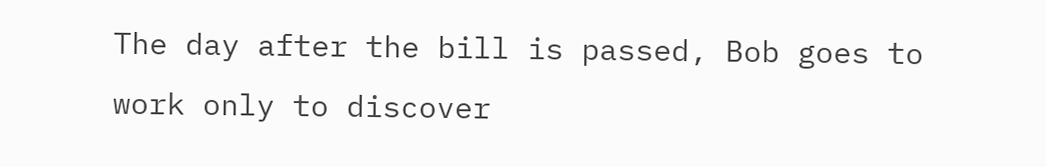The day after the bill is passed, Bob goes to work only to discover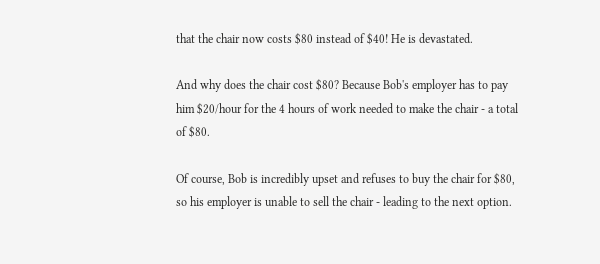that the chair now costs $80 instead of $40! He is devastated.

And why does the chair cost $80? Because Bob's employer has to pay him $20/hour for the 4 hours of work needed to make the chair - a total of $80.

Of course, Bob is incredibly upset and refuses to buy the chair for $80, so his employer is unable to sell the chair - leading to the next option.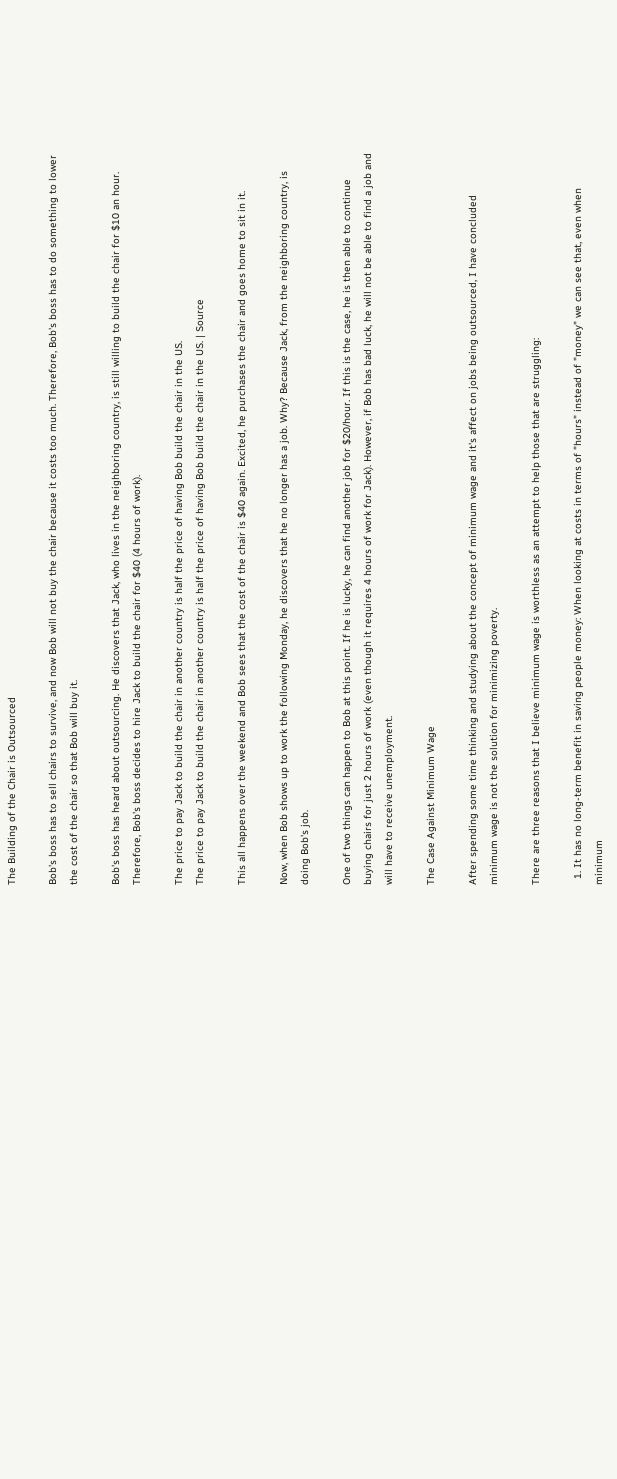The Building of the Chair is Outsourced

Bob's boss has to sell chairs to survive, and now Bob will not buy the chair because it costs too much. Therefore, Bob's boss has to do something to lower the cost of the chair so that Bob will buy it.

Bob's boss has heard about outsourcing. He discovers that Jack, who lives in the neighboring country, is still willing to build the chair for $10 an hour. Therefore, Bob's boss decides to hire Jack to build the chair for $40 (4 hours of work).

The price to pay Jack to build the chair in another country is half the price of having Bob build the chair in the US.
The price to pay Jack to build the chair in another country is half the price of having Bob build the chair in the US. | Source

This all happens over the weekend and Bob sees that the cost of the chair is $40 again. Excited, he purchases the chair and goes home to sit in it.

Now, when Bob shows up to work the following Monday, he discovers that he no longer has a job. Why? Because Jack, from the neighboring country, is doing Bob's job.

One of two things can happen to Bob at this point. If he is lucky, he can find another job for $20/hour. If this is the case, he is then able to continue buying chairs for just 2 hours of work (even though it requires 4 hours of work for Jack). However, if Bob has bad luck, he will not be able to find a job and will have to receive unemployment.

The Case Against Minimum Wage

After spending some time thinking and studying about the concept of minimum wage and it's affect on jobs being outsourced, I have concluded minimum wage is not the solution for minimizing poverty.

There are three reasons that I believe minimum wage is worthless as an attempt to help those that are struggling:

  1. It has no long-term benefit in saving people money: When looking at costs in terms of "hours" instead of "money" we can see that, even when minimum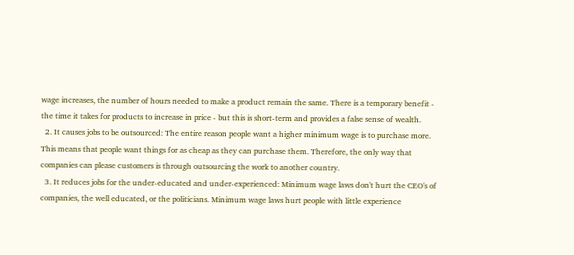wage increases, the number of hours needed to make a product remain the same. There is a temporary benefit - the time it takes for products to increase in price - but this is short-term and provides a false sense of wealth.
  2. It causes jobs to be outsourced: The entire reason people want a higher minimum wage is to purchase more. This means that people want things for as cheap as they can purchase them. Therefore, the only way that companies can please customers is through outsourcing the work to another country.
  3. It reduces jobs for the under-educated and under-experienced: Minimum wage laws don't hurt the CEO's of companies, the well educated, or the politicians. Minimum wage laws hurt people with little experience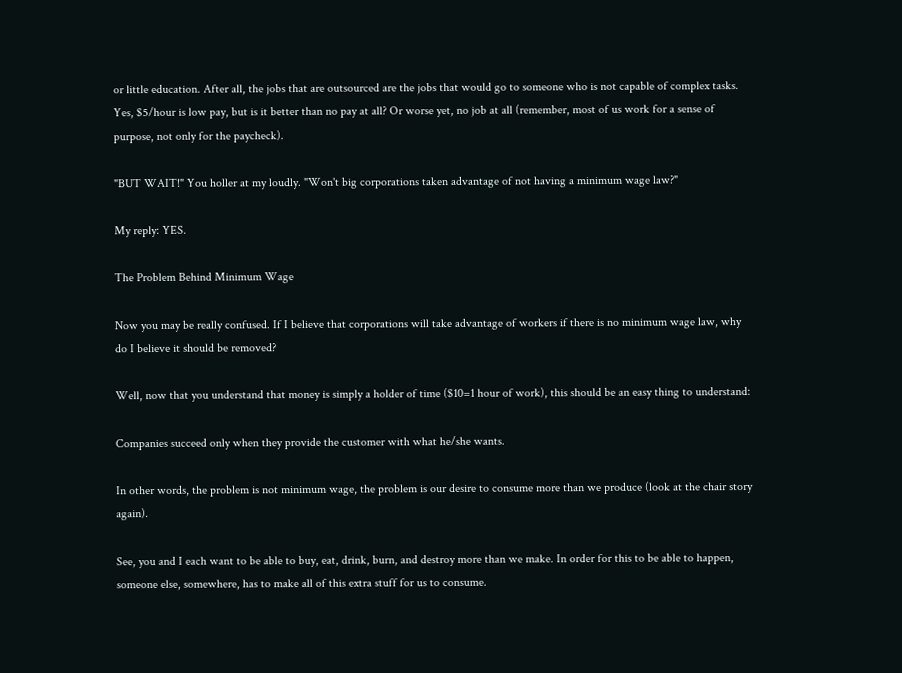or little education. After all, the jobs that are outsourced are the jobs that would go to someone who is not capable of complex tasks. Yes, $5/hour is low pay, but is it better than no pay at all? Or worse yet, no job at all (remember, most of us work for a sense of purpose, not only for the paycheck).

"BUT WAIT!" You holler at my loudly. "Won't big corporations taken advantage of not having a minimum wage law?"

My reply: YES.

The Problem Behind Minimum Wage

Now you may be really confused. If I believe that corporations will take advantage of workers if there is no minimum wage law, why do I believe it should be removed?

Well, now that you understand that money is simply a holder of time ($10=1 hour of work), this should be an easy thing to understand:

Companies succeed only when they provide the customer with what he/she wants.

In other words, the problem is not minimum wage, the problem is our desire to consume more than we produce (look at the chair story again).

See, you and I each want to be able to buy, eat, drink, burn, and destroy more than we make. In order for this to be able to happen, someone else, somewhere, has to make all of this extra stuff for us to consume.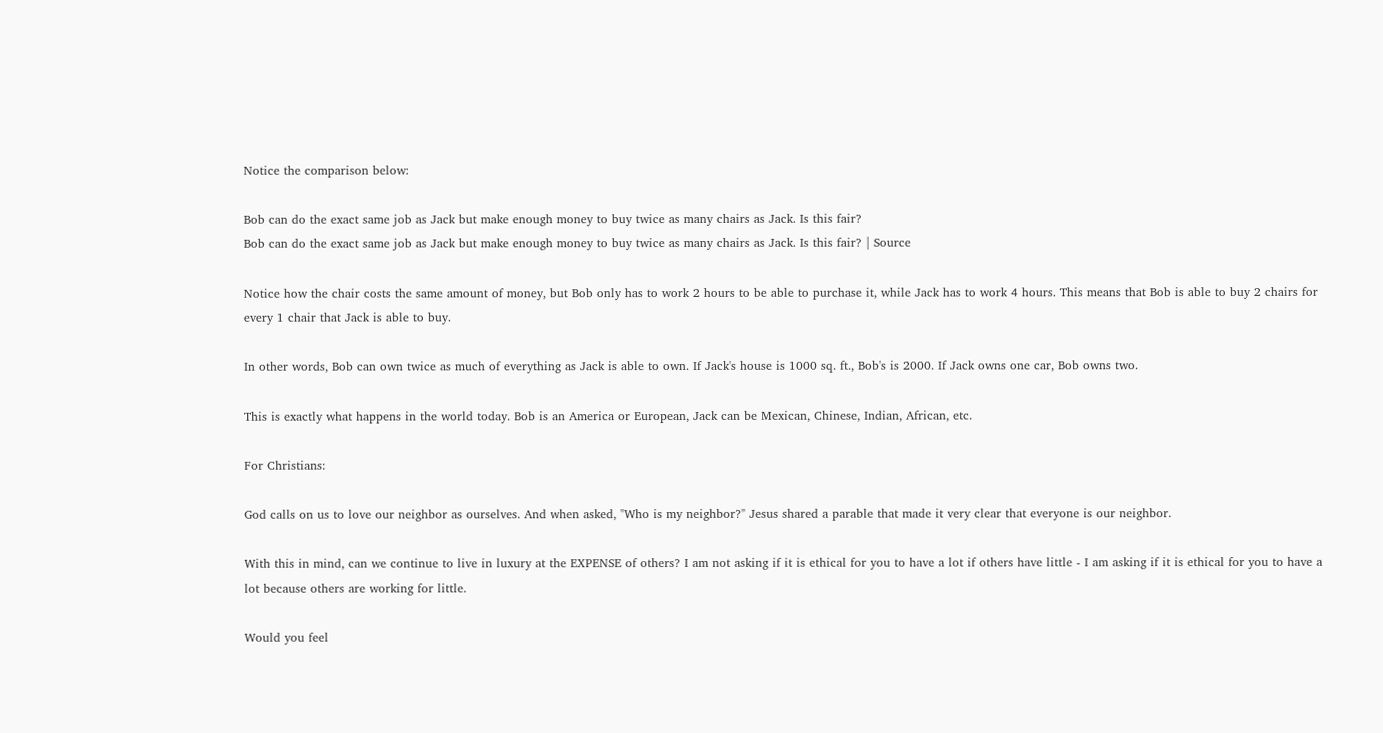Notice the comparison below:

Bob can do the exact same job as Jack but make enough money to buy twice as many chairs as Jack. Is this fair?
Bob can do the exact same job as Jack but make enough money to buy twice as many chairs as Jack. Is this fair? | Source

Notice how the chair costs the same amount of money, but Bob only has to work 2 hours to be able to purchase it, while Jack has to work 4 hours. This means that Bob is able to buy 2 chairs for every 1 chair that Jack is able to buy.

In other words, Bob can own twice as much of everything as Jack is able to own. If Jack's house is 1000 sq. ft., Bob's is 2000. If Jack owns one car, Bob owns two.

This is exactly what happens in the world today. Bob is an America or European, Jack can be Mexican, Chinese, Indian, African, etc.

For Christians:

God calls on us to love our neighbor as ourselves. And when asked, "Who is my neighbor?" Jesus shared a parable that made it very clear that everyone is our neighbor.

With this in mind, can we continue to live in luxury at the EXPENSE of others? I am not asking if it is ethical for you to have a lot if others have little - I am asking if it is ethical for you to have a lot because others are working for little.

Would you feel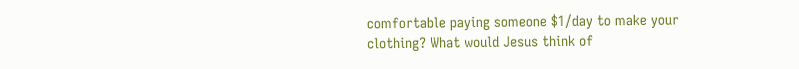comfortable paying someone $1/day to make your clothing? What would Jesus think of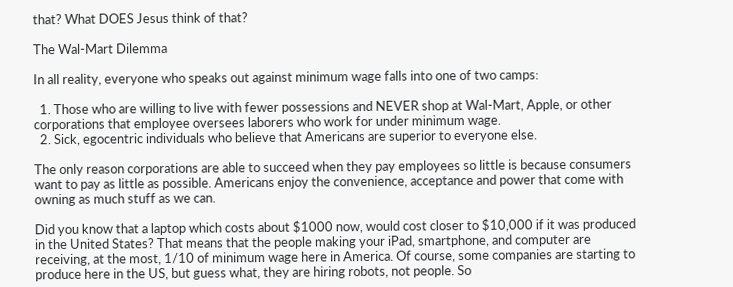that? What DOES Jesus think of that?

The Wal-Mart Dilemma

In all reality, everyone who speaks out against minimum wage falls into one of two camps:

  1. Those who are willing to live with fewer possessions and NEVER shop at Wal-Mart, Apple, or other corporations that employee oversees laborers who work for under minimum wage.
  2. Sick, egocentric individuals who believe that Americans are superior to everyone else.

The only reason corporations are able to succeed when they pay employees so little is because consumers want to pay as little as possible. Americans enjoy the convenience, acceptance and power that come with owning as much stuff as we can.

Did you know that a laptop which costs about $1000 now, would cost closer to $10,000 if it was produced in the United States? That means that the people making your iPad, smartphone, and computer are receiving, at the most, 1/10 of minimum wage here in America. Of course, some companies are starting to produce here in the US, but guess what, they are hiring robots, not people. So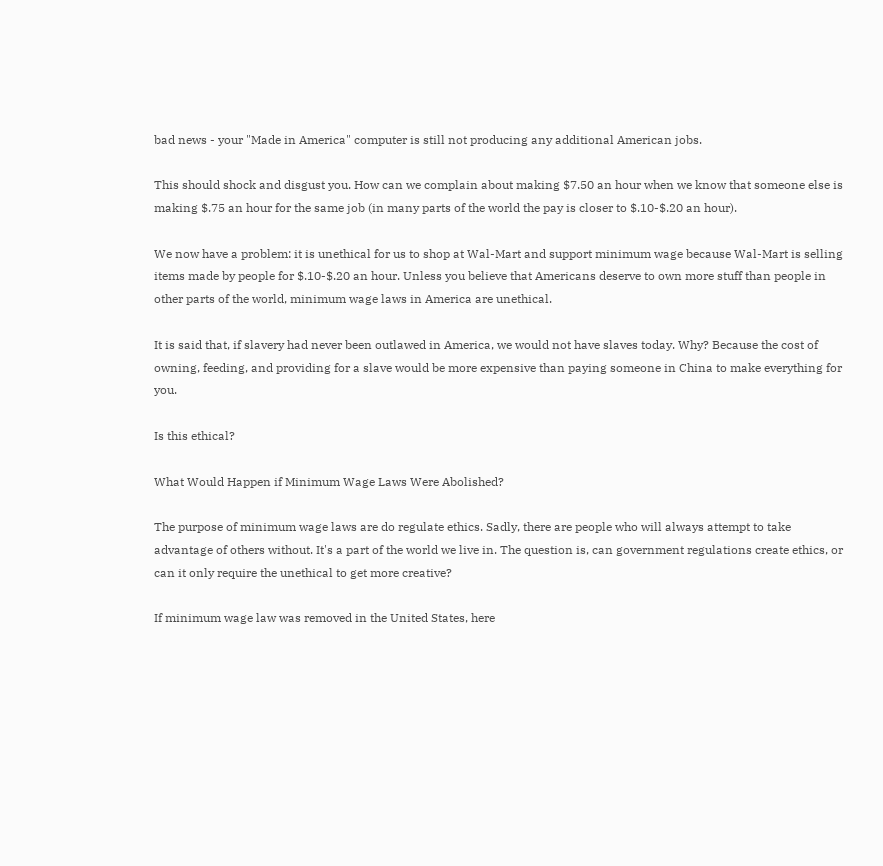bad news - your "Made in America" computer is still not producing any additional American jobs.

This should shock and disgust you. How can we complain about making $7.50 an hour when we know that someone else is making $.75 an hour for the same job (in many parts of the world the pay is closer to $.10-$.20 an hour).

We now have a problem: it is unethical for us to shop at Wal-Mart and support minimum wage because Wal-Mart is selling items made by people for $.10-$.20 an hour. Unless you believe that Americans deserve to own more stuff than people in other parts of the world, minimum wage laws in America are unethical.

It is said that, if slavery had never been outlawed in America, we would not have slaves today. Why? Because the cost of owning, feeding, and providing for a slave would be more expensive than paying someone in China to make everything for you.

Is this ethical?

What Would Happen if Minimum Wage Laws Were Abolished?

The purpose of minimum wage laws are do regulate ethics. Sadly, there are people who will always attempt to take advantage of others without. It's a part of the world we live in. The question is, can government regulations create ethics, or can it only require the unethical to get more creative?

If minimum wage law was removed in the United States, here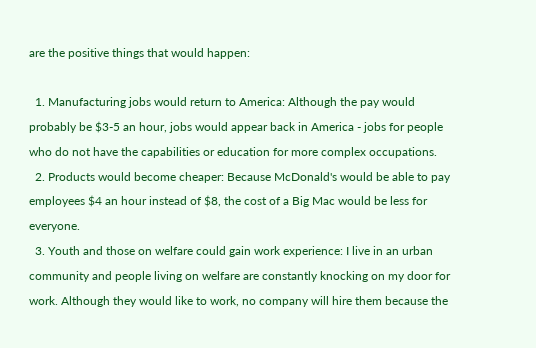are the positive things that would happen:

  1. Manufacturing jobs would return to America: Although the pay would probably be $3-5 an hour, jobs would appear back in America - jobs for people who do not have the capabilities or education for more complex occupations.
  2. Products would become cheaper: Because McDonald's would be able to pay employees $4 an hour instead of $8, the cost of a Big Mac would be less for everyone.
  3. Youth and those on welfare could gain work experience: I live in an urban community and people living on welfare are constantly knocking on my door for work. Although they would like to work, no company will hire them because the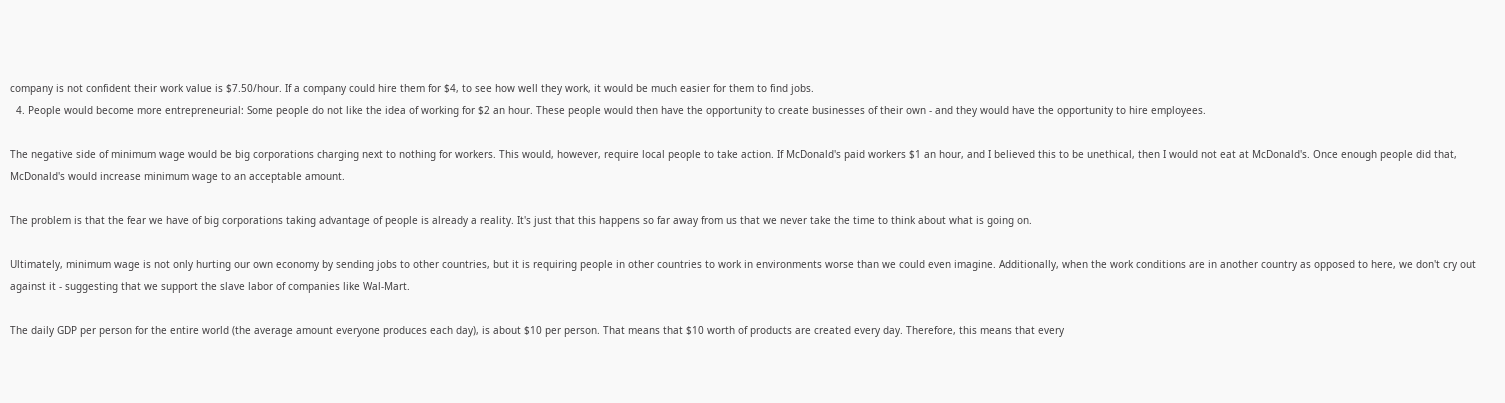company is not confident their work value is $7.50/hour. If a company could hire them for $4, to see how well they work, it would be much easier for them to find jobs.
  4. People would become more entrepreneurial: Some people do not like the idea of working for $2 an hour. These people would then have the opportunity to create businesses of their own - and they would have the opportunity to hire employees.

The negative side of minimum wage would be big corporations charging next to nothing for workers. This would, however, require local people to take action. If McDonald's paid workers $1 an hour, and I believed this to be unethical, then I would not eat at McDonald's. Once enough people did that, McDonald's would increase minimum wage to an acceptable amount.

The problem is that the fear we have of big corporations taking advantage of people is already a reality. It's just that this happens so far away from us that we never take the time to think about what is going on.

Ultimately, minimum wage is not only hurting our own economy by sending jobs to other countries, but it is requiring people in other countries to work in environments worse than we could even imagine. Additionally, when the work conditions are in another country as opposed to here, we don't cry out against it - suggesting that we support the slave labor of companies like Wal-Mart.

The daily GDP per person for the entire world (the average amount everyone produces each day), is about $10 per person. That means that $10 worth of products are created every day. Therefore, this means that every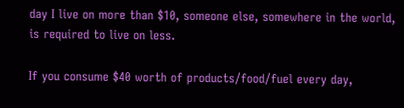day I live on more than $10, someone else, somewhere in the world, is required to live on less.

If you consume $40 worth of products/food/fuel every day,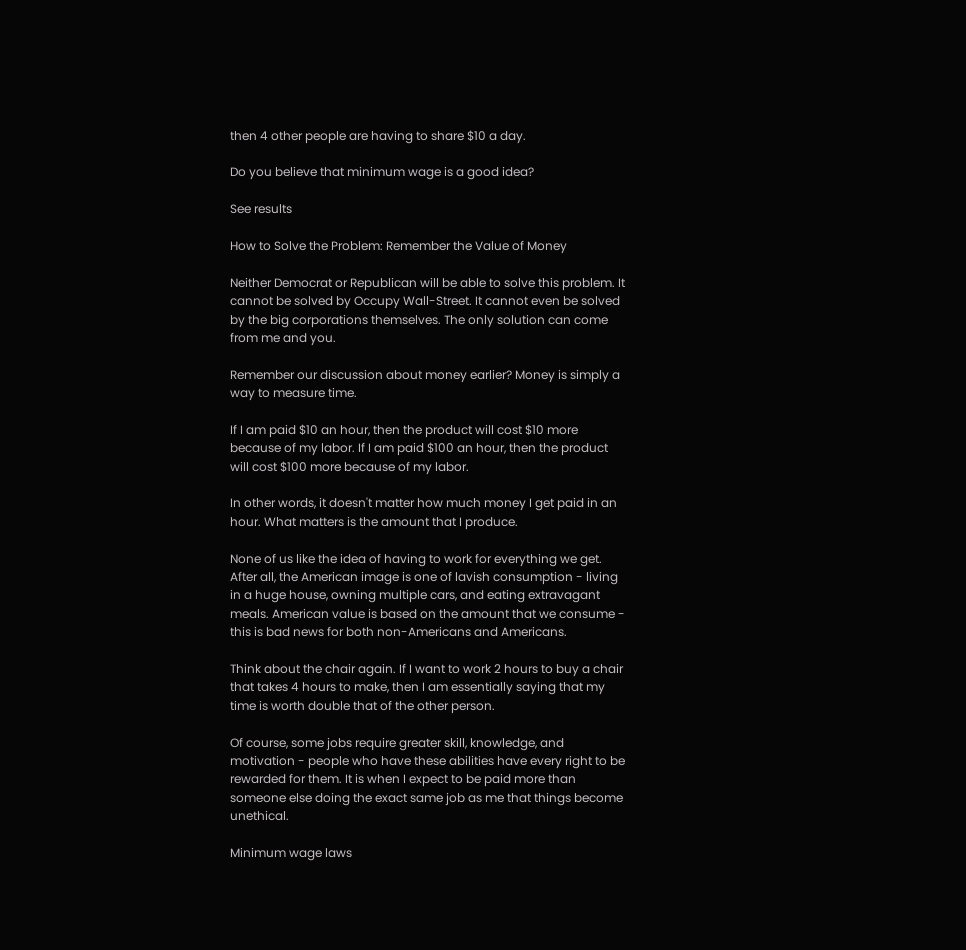then 4 other people are having to share $10 a day.

Do you believe that minimum wage is a good idea?

See results

How to Solve the Problem: Remember the Value of Money

Neither Democrat or Republican will be able to solve this problem. It cannot be solved by Occupy Wall-Street. It cannot even be solved by the big corporations themselves. The only solution can come from me and you.

Remember our discussion about money earlier? Money is simply a way to measure time.

If I am paid $10 an hour, then the product will cost $10 more because of my labor. If I am paid $100 an hour, then the product will cost $100 more because of my labor.

In other words, it doesn't matter how much money I get paid in an hour. What matters is the amount that I produce.

None of us like the idea of having to work for everything we get. After all, the American image is one of lavish consumption - living in a huge house, owning multiple cars, and eating extravagant meals. American value is based on the amount that we consume - this is bad news for both non-Americans and Americans.

Think about the chair again. If I want to work 2 hours to buy a chair that takes 4 hours to make, then I am essentially saying that my time is worth double that of the other person.

Of course, some jobs require greater skill, knowledge, and motivation - people who have these abilities have every right to be rewarded for them. It is when I expect to be paid more than someone else doing the exact same job as me that things become unethical.

Minimum wage laws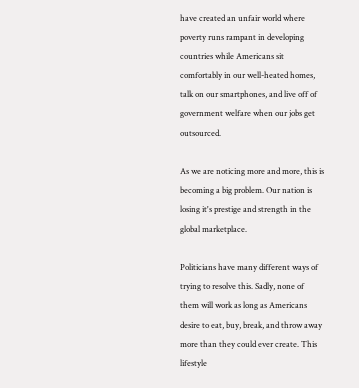have created an unfair world where poverty runs rampant in developing countries while Americans sit comfortably in our well-heated homes, talk on our smartphones, and live off of government welfare when our jobs get outsourced.

As we are noticing more and more, this is becoming a big problem. Our nation is losing it's prestige and strength in the global marketplace.

Politicians have many different ways of trying to resolve this. Sadly, none of them will work as long as Americans desire to eat, buy, break, and throw away more than they could ever create. This lifestyle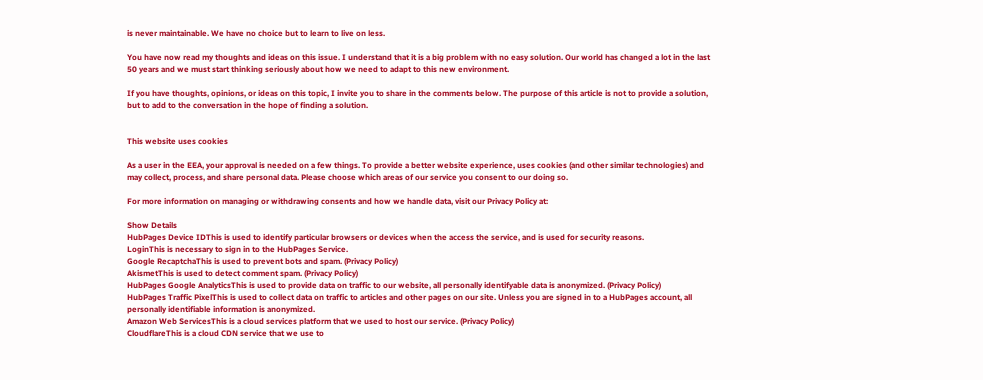is never maintainable. We have no choice but to learn to live on less.

You have now read my thoughts and ideas on this issue. I understand that it is a big problem with no easy solution. Our world has changed a lot in the last 50 years and we must start thinking seriously about how we need to adapt to this new environment.

If you have thoughts, opinions, or ideas on this topic, I invite you to share in the comments below. The purpose of this article is not to provide a solution, but to add to the conversation in the hope of finding a solution.


This website uses cookies

As a user in the EEA, your approval is needed on a few things. To provide a better website experience, uses cookies (and other similar technologies) and may collect, process, and share personal data. Please choose which areas of our service you consent to our doing so.

For more information on managing or withdrawing consents and how we handle data, visit our Privacy Policy at:

Show Details
HubPages Device IDThis is used to identify particular browsers or devices when the access the service, and is used for security reasons.
LoginThis is necessary to sign in to the HubPages Service.
Google RecaptchaThis is used to prevent bots and spam. (Privacy Policy)
AkismetThis is used to detect comment spam. (Privacy Policy)
HubPages Google AnalyticsThis is used to provide data on traffic to our website, all personally identifyable data is anonymized. (Privacy Policy)
HubPages Traffic PixelThis is used to collect data on traffic to articles and other pages on our site. Unless you are signed in to a HubPages account, all personally identifiable information is anonymized.
Amazon Web ServicesThis is a cloud services platform that we used to host our service. (Privacy Policy)
CloudflareThis is a cloud CDN service that we use to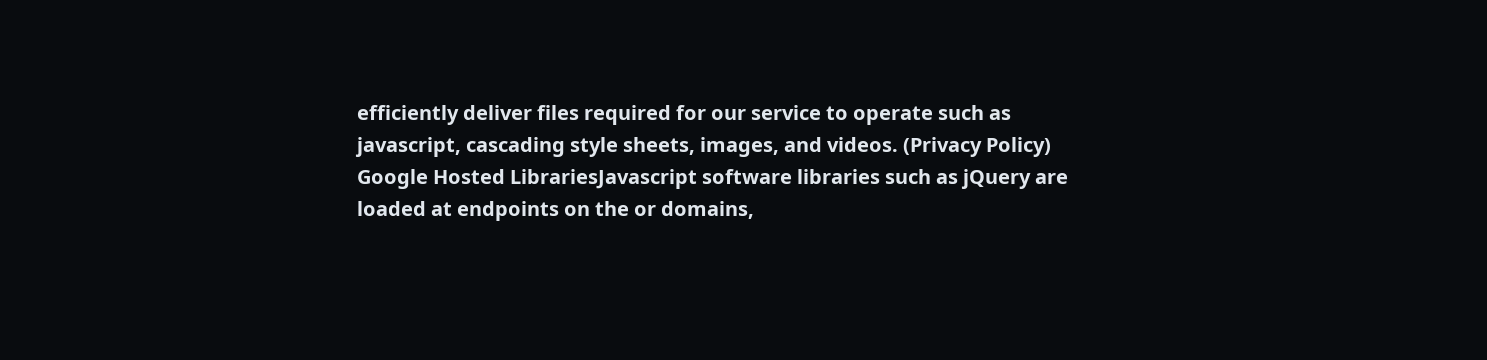efficiently deliver files required for our service to operate such as javascript, cascading style sheets, images, and videos. (Privacy Policy)
Google Hosted LibrariesJavascript software libraries such as jQuery are loaded at endpoints on the or domains,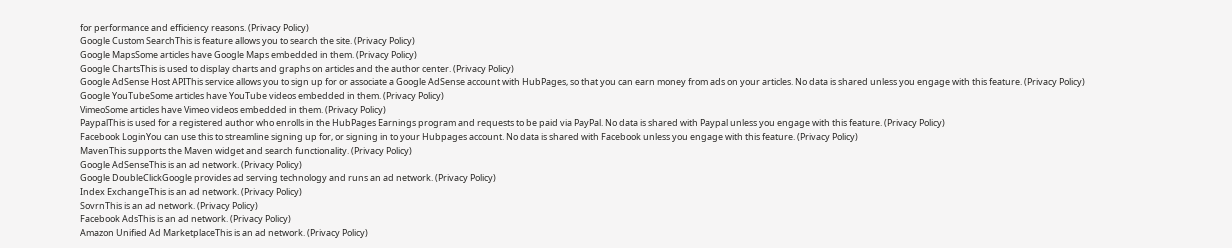for performance and efficiency reasons. (Privacy Policy)
Google Custom SearchThis is feature allows you to search the site. (Privacy Policy)
Google MapsSome articles have Google Maps embedded in them. (Privacy Policy)
Google ChartsThis is used to display charts and graphs on articles and the author center. (Privacy Policy)
Google AdSense Host APIThis service allows you to sign up for or associate a Google AdSense account with HubPages, so that you can earn money from ads on your articles. No data is shared unless you engage with this feature. (Privacy Policy)
Google YouTubeSome articles have YouTube videos embedded in them. (Privacy Policy)
VimeoSome articles have Vimeo videos embedded in them. (Privacy Policy)
PaypalThis is used for a registered author who enrolls in the HubPages Earnings program and requests to be paid via PayPal. No data is shared with Paypal unless you engage with this feature. (Privacy Policy)
Facebook LoginYou can use this to streamline signing up for, or signing in to your Hubpages account. No data is shared with Facebook unless you engage with this feature. (Privacy Policy)
MavenThis supports the Maven widget and search functionality. (Privacy Policy)
Google AdSenseThis is an ad network. (Privacy Policy)
Google DoubleClickGoogle provides ad serving technology and runs an ad network. (Privacy Policy)
Index ExchangeThis is an ad network. (Privacy Policy)
SovrnThis is an ad network. (Privacy Policy)
Facebook AdsThis is an ad network. (Privacy Policy)
Amazon Unified Ad MarketplaceThis is an ad network. (Privacy Policy)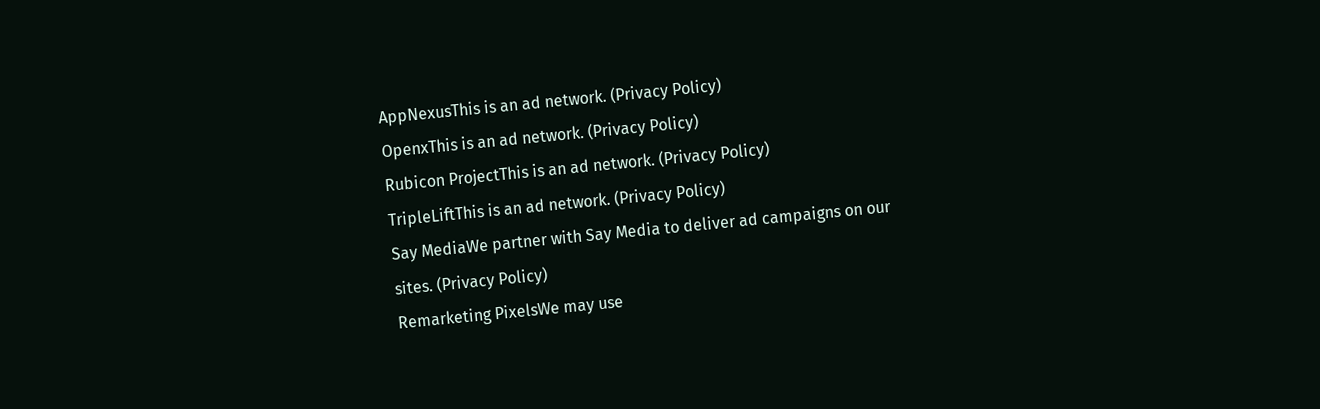AppNexusThis is an ad network. (Privacy Policy)
OpenxThis is an ad network. (Privacy Policy)
Rubicon ProjectThis is an ad network. (Privacy Policy)
TripleLiftThis is an ad network. (Privacy Policy)
Say MediaWe partner with Say Media to deliver ad campaigns on our sites. (Privacy Policy)
Remarketing PixelsWe may use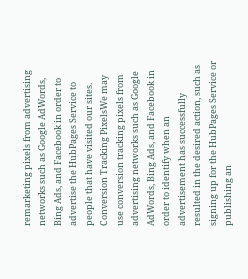remarketing pixels from advertising networks such as Google AdWords, Bing Ads, and Facebook in order to advertise the HubPages Service to people that have visited our sites.
Conversion Tracking PixelsWe may use conversion tracking pixels from advertising networks such as Google AdWords, Bing Ads, and Facebook in order to identify when an advertisement has successfully resulted in the desired action, such as signing up for the HubPages Service or publishing an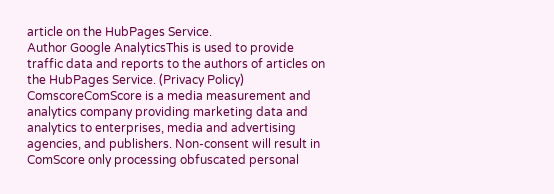article on the HubPages Service.
Author Google AnalyticsThis is used to provide traffic data and reports to the authors of articles on the HubPages Service. (Privacy Policy)
ComscoreComScore is a media measurement and analytics company providing marketing data and analytics to enterprises, media and advertising agencies, and publishers. Non-consent will result in ComScore only processing obfuscated personal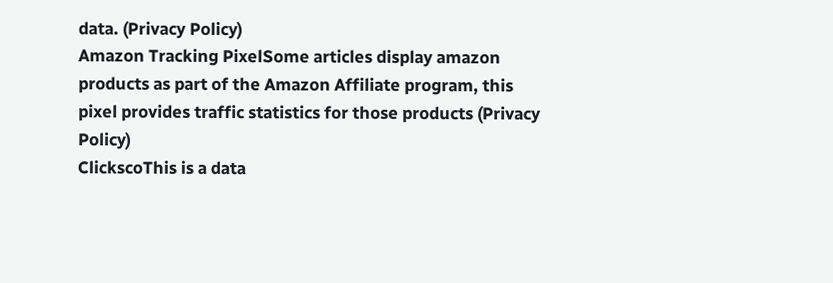data. (Privacy Policy)
Amazon Tracking PixelSome articles display amazon products as part of the Amazon Affiliate program, this pixel provides traffic statistics for those products (Privacy Policy)
ClickscoThis is a data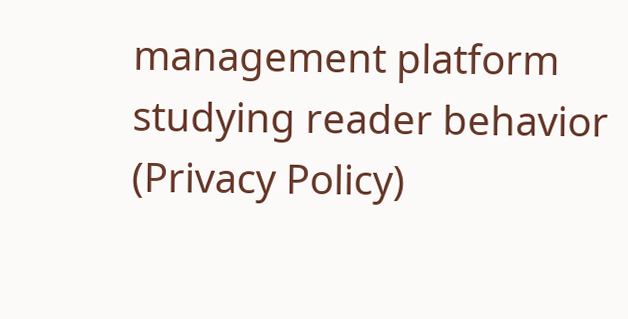management platform studying reader behavior (Privacy Policy)